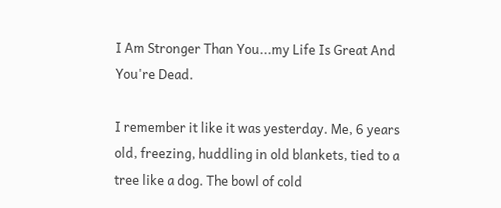I Am Stronger Than You...my Life Is Great And You're Dead.

I remember it like it was yesterday. Me, 6 years old, freezing, huddling in old blankets, tied to a tree like a dog. The bowl of cold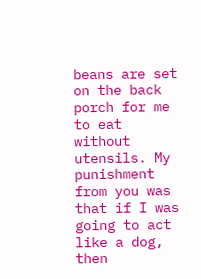beans are set on the back porch for me to eat without utensils. My punishment from you was that if I was going to act like a dog, then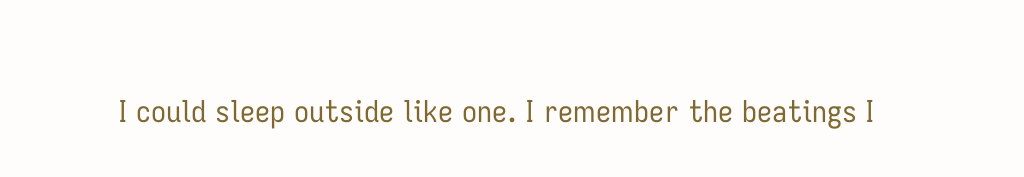I could sleep outside like one. I remember the beatings I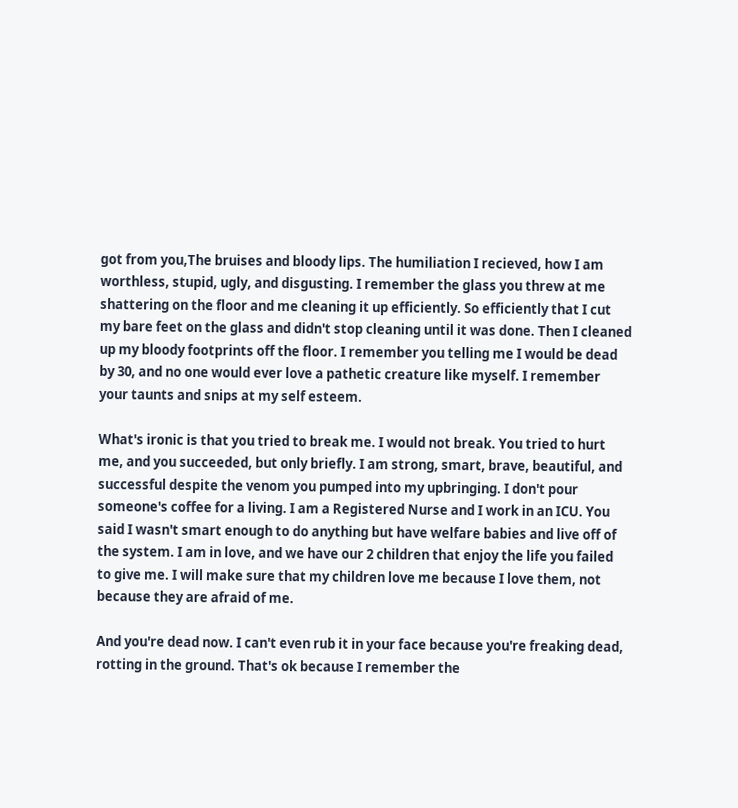got from you,The bruises and bloody lips. The humiliation I recieved, how I am worthless, stupid, ugly, and disgusting. I remember the glass you threw at me shattering on the floor and me cleaning it up efficiently. So efficiently that I cut my bare feet on the glass and didn't stop cleaning until it was done. Then I cleaned up my bloody footprints off the floor. I remember you telling me I would be dead by 30, and no one would ever love a pathetic creature like myself. I remember your taunts and snips at my self esteem.

What's ironic is that you tried to break me. I would not break. You tried to hurt me, and you succeeded, but only briefly. I am strong, smart, brave, beautiful, and successful despite the venom you pumped into my upbringing. I don't pour someone's coffee for a living. I am a Registered Nurse and I work in an ICU. You said I wasn't smart enough to do anything but have welfare babies and live off of the system. I am in love, and we have our 2 children that enjoy the life you failed to give me. I will make sure that my children love me because I love them, not because they are afraid of me.

And you're dead now. I can't even rub it in your face because you're freaking dead, rotting in the ground. That's ok because I remember the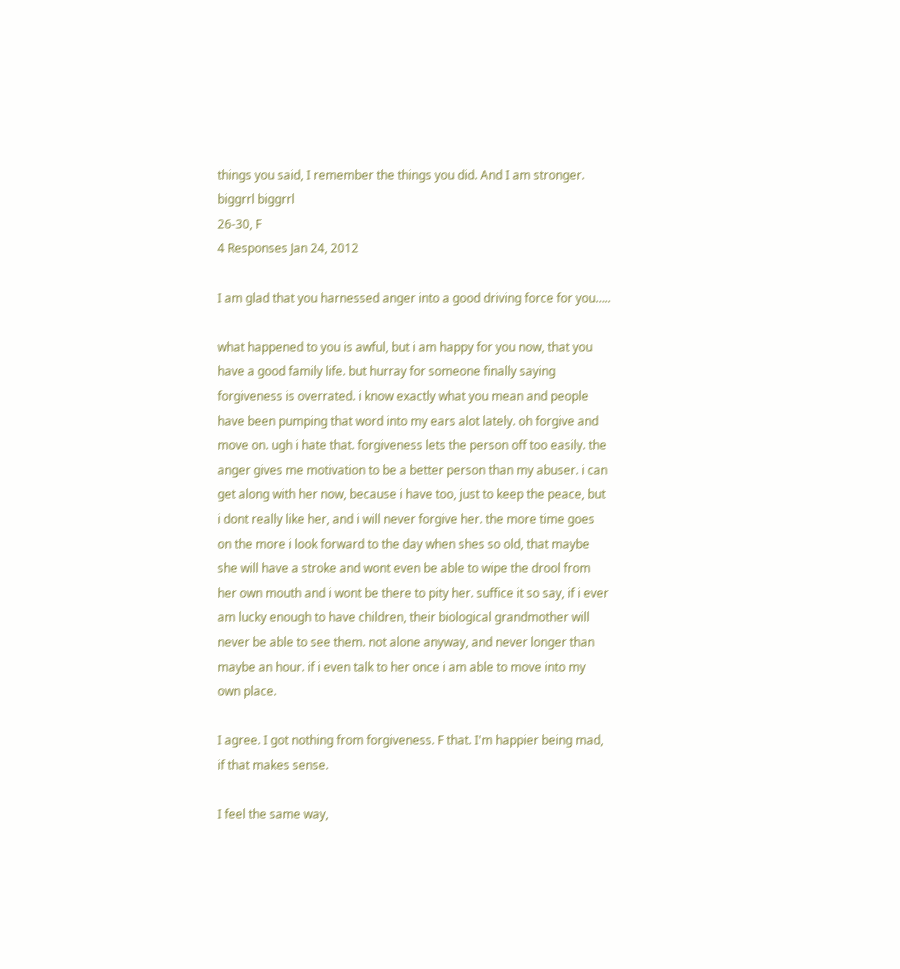things you said, I remember the things you did. And I am stronger.
biggrrl biggrrl
26-30, F
4 Responses Jan 24, 2012

I am glad that you harnessed anger into a good driving force for you…..

what happened to you is awful, but i am happy for you now, that you have a good family life. but hurray for someone finally saying forgiveness is overrated. i know exactly what you mean and people have been pumping that word into my ears alot lately. oh forgive and move on. ugh i hate that. forgiveness lets the person off too easily. the anger gives me motivation to be a better person than my abuser. i can get along with her now, because i have too, just to keep the peace, but i dont really like her, and i will never forgive her. the more time goes on the more i look forward to the day when shes so old, that maybe she will have a stroke and wont even be able to wipe the drool from her own mouth and i wont be there to pity her. suffice it so say, if i ever am lucky enough to have children, their biological grandmother will never be able to see them. not alone anyway, and never longer than maybe an hour. if i even talk to her once i am able to move into my own place.

I agree. I got nothing from forgiveness. F that. I'm happier being mad, if that makes sense.

I feel the same way,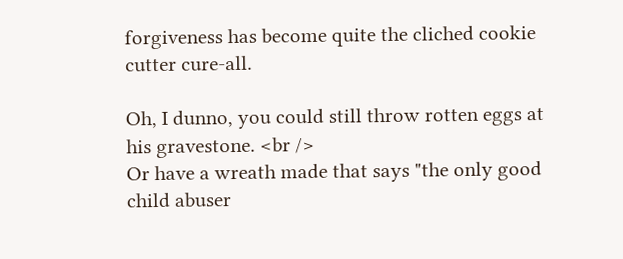forgiveness has become quite the cliched cookie cutter cure-all.

Oh, I dunno, you could still throw rotten eggs at his gravestone. <br />
Or have a wreath made that says "the only good child abuser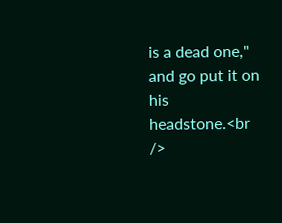is a dead one," and go put it on his headstone.<br />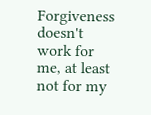Forgiveness doesn't work for me, at least not for my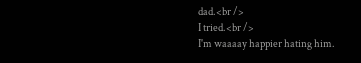dad.<br />
I tried.<br />
I'm waaaay happier hating him.